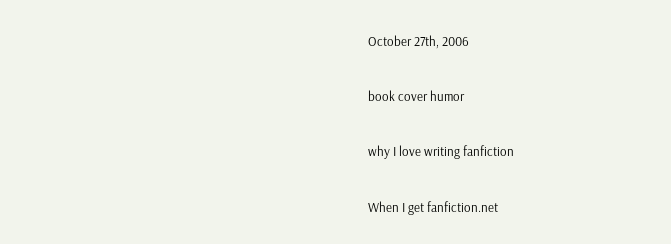October 27th, 2006

book cover humor

why I love writing fanfiction

When I get fanfiction.net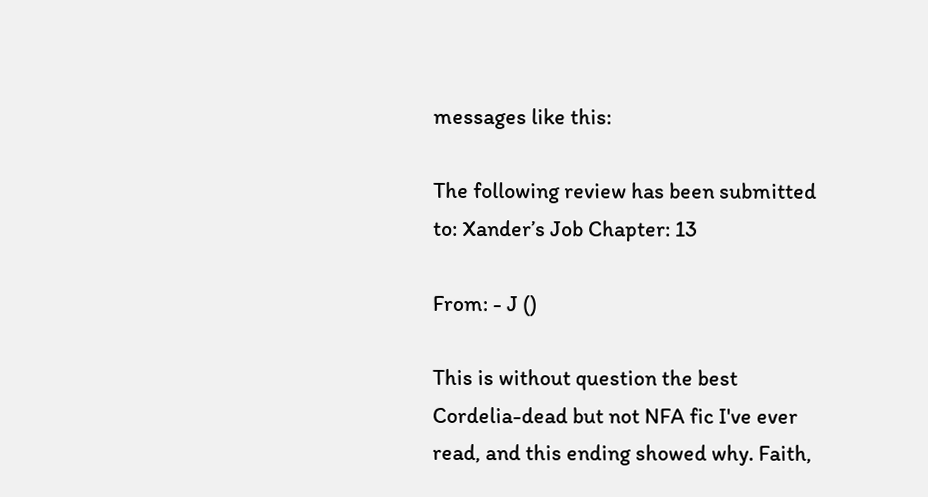messages like this:

The following review has been submitted to: Xander’s Job Chapter: 13

From: - J ()

This is without question the best Cordelia-dead but not NFA fic I've ever read, and this ending showed why. Faith,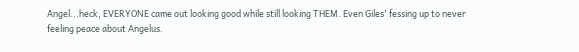Angel...heck, EVERYONE came out looking good while still looking THEM. Even Giles' fessing up to never feeling peace about Angelus.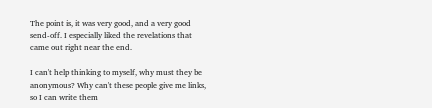The point is, it was very good, and a very good send-off. I especially liked the revelations that came out right near the end.

I can't help thinking to myself, why must they be anonymous? Why can't these people give me links, so I can write them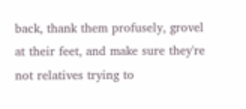back, thank them profusely, grovel at their feet, and make sure they're not relatives trying to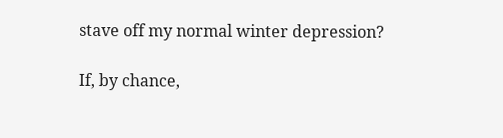stave off my normal winter depression?

If, by chance,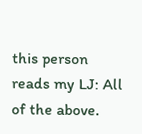this person reads my LJ: All of the above.